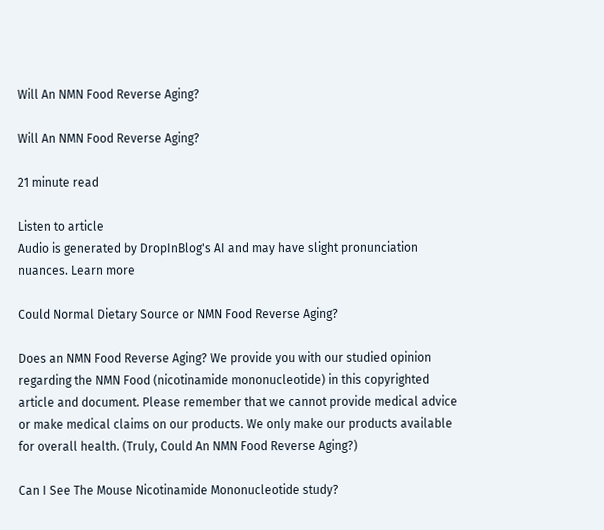Will An NMN Food Reverse Aging?

Will An NMN Food Reverse Aging?

21 minute read

Listen to article
Audio is generated by DropInBlog's AI and may have slight pronunciation nuances. Learn more

Could Normal Dietary Source or NMN Food Reverse Aging?

Does an NMN Food Reverse Aging? We provide you with our studied opinion regarding the NMN Food (nicotinamide mononucleotide) in this copyrighted article and document. Please remember that we cannot provide medical advice or make medical claims on our products. We only make our products available for overall health. (Truly, Could An NMN Food Reverse Aging?)

Can I See The Mouse Nicotinamide Mononucleotide study?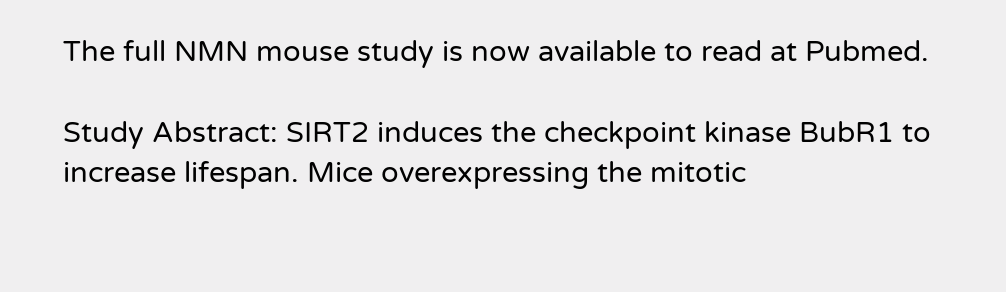The full NMN mouse study is now available to read at Pubmed.

Study Abstract: SIRT2 induces the checkpoint kinase BubR1 to increase lifespan. Mice overexpressing the mitotic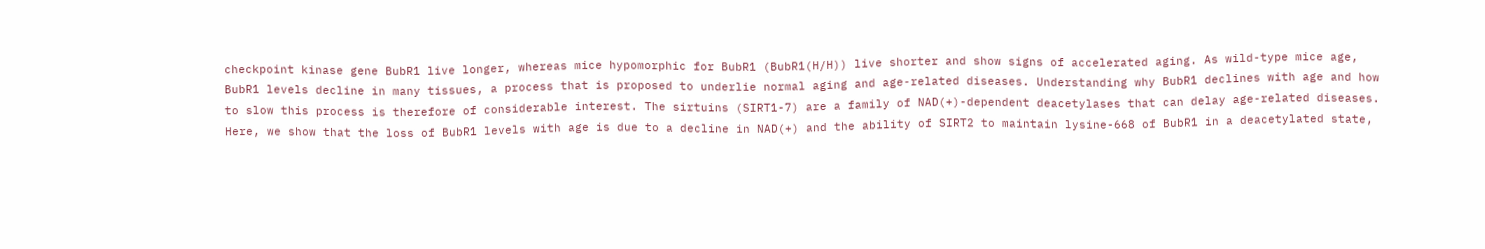checkpoint kinase gene BubR1 live longer, whereas mice hypomorphic for BubR1 (BubR1(H/H)) live shorter and show signs of accelerated aging. As wild-type mice age, BubR1 levels decline in many tissues, a process that is proposed to underlie normal aging and age-related diseases. Understanding why BubR1 declines with age and how to slow this process is therefore of considerable interest. The sirtuins (SIRT1-7) are a family of NAD(+)-dependent deacetylases that can delay age-related diseases. Here, we show that the loss of BubR1 levels with age is due to a decline in NAD(+) and the ability of SIRT2 to maintain lysine-668 of BubR1 in a deacetylated state,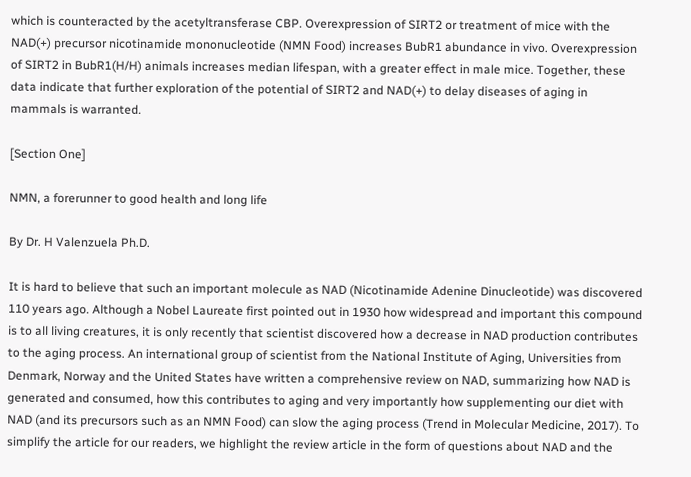which is counteracted by the acetyltransferase CBP. Overexpression of SIRT2 or treatment of mice with the NAD(+) precursor nicotinamide mononucleotide (NMN Food) increases BubR1 abundance in vivo. Overexpression of SIRT2 in BubR1(H/H) animals increases median lifespan, with a greater effect in male mice. Together, these data indicate that further exploration of the potential of SIRT2 and NAD(+) to delay diseases of aging in mammals is warranted.

[Section One]

NMN, a forerunner to good health and long life

By Dr. H Valenzuela Ph.D.

It is hard to believe that such an important molecule as NAD (Nicotinamide Adenine Dinucleotide) was discovered 110 years ago. Although a Nobel Laureate first pointed out in 1930 how widespread and important this compound is to all living creatures, it is only recently that scientist discovered how a decrease in NAD production contributes to the aging process. An international group of scientist from the National Institute of Aging, Universities from Denmark, Norway and the United States have written a comprehensive review on NAD, summarizing how NAD is generated and consumed, how this contributes to aging and very importantly how supplementing our diet with NAD (and its precursors such as an NMN Food) can slow the aging process (Trend in Molecular Medicine, 2017). To simplify the article for our readers, we highlight the review article in the form of questions about NAD and the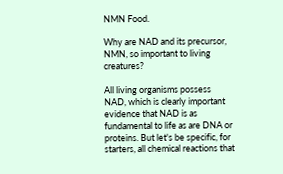NMN Food.

Why are NAD and its precursor, NMN, so important to living creatures?

All living organisms possess NAD, which is clearly important evidence that NAD is as fundamental to life as are DNA or proteins. But let's be specific, for starters, all chemical reactions that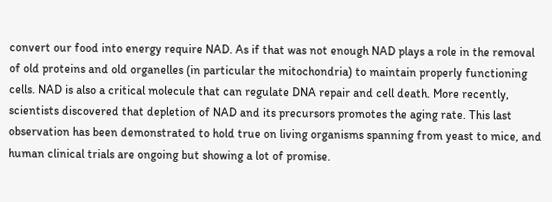convert our food into energy require NAD. As if that was not enough NAD plays a role in the removal of old proteins and old organelles (in particular the mitochondria) to maintain properly functioning cells. NAD is also a critical molecule that can regulate DNA repair and cell death. More recently, scientists discovered that depletion of NAD and its precursors promotes the aging rate. This last observation has been demonstrated to hold true on living organisms spanning from yeast to mice, and human clinical trials are ongoing but showing a lot of promise.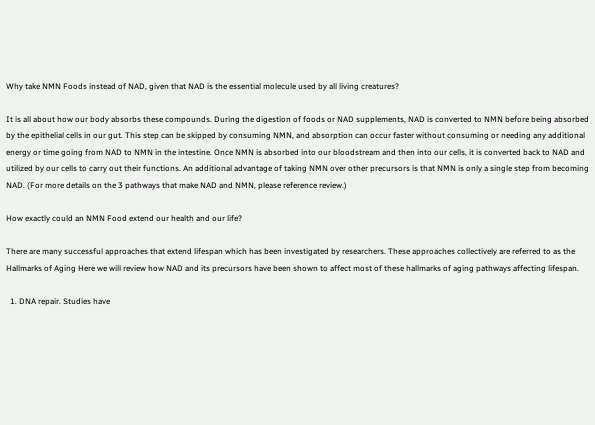Why take NMN Foods instead of NAD, given that NAD is the essential molecule used by all living creatures?

It is all about how our body absorbs these compounds. During the digestion of foods or NAD supplements, NAD is converted to NMN before being absorbed by the epithelial cells in our gut. This step can be skipped by consuming NMN, and absorption can occur faster without consuming or needing any additional energy or time going from NAD to NMN in the intestine. Once NMN is absorbed into our bloodstream and then into our cells, it is converted back to NAD and utilized by our cells to carry out their functions. An additional advantage of taking NMN over other precursors is that NMN is only a single step from becoming NAD. (For more details on the 3 pathways that make NAD and NMN, please reference review.)

How exactly could an NMN Food extend our health and our life?

There are many successful approaches that extend lifespan which has been investigated by researchers. These approaches collectively are referred to as the Hallmarks of Aging Here we will review how NAD and its precursors have been shown to affect most of these hallmarks of aging pathways affecting lifespan.

  1. DNA repair. Studies have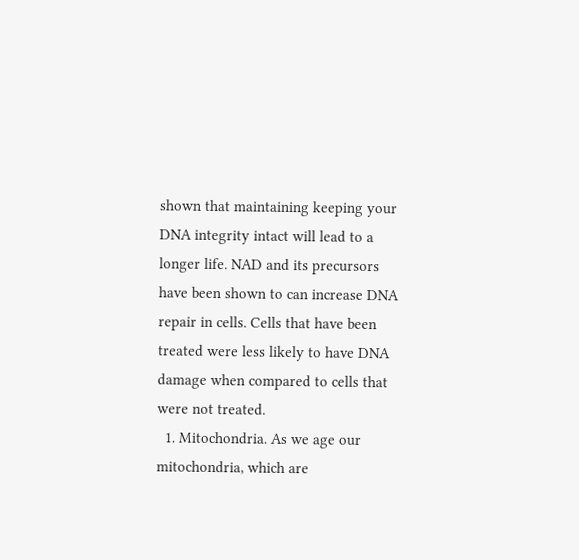shown that maintaining keeping your DNA integrity intact will lead to a longer life. NAD and its precursors have been shown to can increase DNA repair in cells. Cells that have been treated were less likely to have DNA damage when compared to cells that were not treated.
  1. Mitochondria. As we age our mitochondria, which are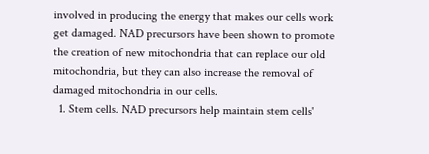involved in producing the energy that makes our cells work get damaged. NAD precursors have been shown to promote the creation of new mitochondria that can replace our old mitochondria, but they can also increase the removal of damaged mitochondria in our cells.
  1. Stem cells. NAD precursors help maintain stem cells'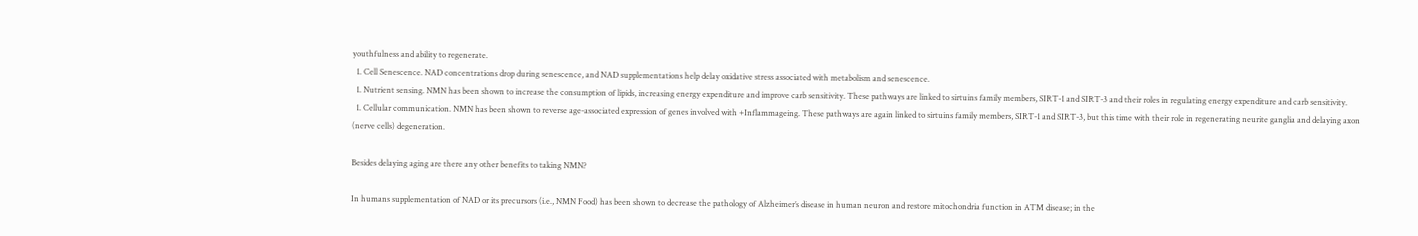youthfulness and ability to regenerate.
  1. Cell Senescence. NAD concentrations drop during senescence, and NAD supplementations help delay oxidative stress associated with metabolism and senescence.
  1. Nutrient sensing. NMN has been shown to increase the consumption of lipids, increasing energy expenditure and improve carb sensitivity. These pathways are linked to sirtuins family members, SIRT-1 and SIRT-3 and their roles in regulating energy expenditure and carb sensitivity.
  1. Cellular communication. NMN has been shown to reverse age-associated expression of genes involved with +Inflammageing. These pathways are again linked to sirtuins family members, SIRT-1 and SIRT-3, but this time with their role in regenerating neurite ganglia and delaying axon (nerve cells) degeneration.

Besides delaying aging are there any other benefits to taking NMN?

In humans supplementation of NAD or its precursors (i.e., NMN Food) has been shown to decrease the pathology of Alzheimer’s disease in human neuron and restore mitochondria function in ATM disease; in the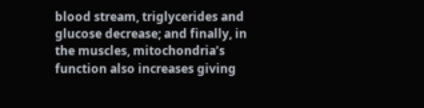blood stream, triglycerides and glucose decrease; and finally, in the muscles, mitochondria’s function also increases giving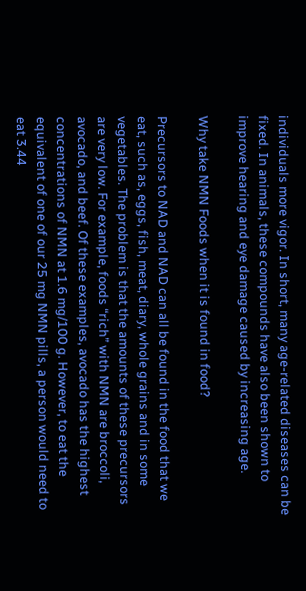individuals more vigor. In short, many age-related diseases can be fixed. In animals, these compounds have also been shown to improve hearing and eye damage caused by increasing age.

Why take NMN Foods when it is found in food?

Precursors to NAD and NAD can all be found in the food that we eat, such as, eggs, fish, meat, diary, whole grains and in some vegetables. The problem is that the amounts of these precursors are very low. For example, foods “rich” with NMN are broccoli, avocado, and beef. Of these examples, avocado has the highest concentrations of NMN at 1.6 mg/100 g. However, to eat the equivalent of one of our 25 mg NMN pills, a person would need to eat 3.44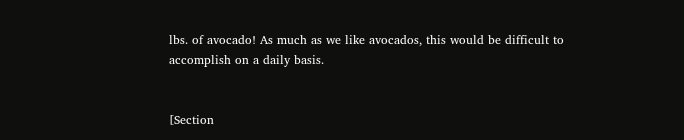lbs. of avocado! As much as we like avocados, this would be difficult to accomplish on a daily basis.


[Section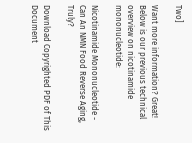Two]

Want more information? Great! Below is our previous technical overview on nicotinamide mononucleotide:

Nicotinamide Mononucleotide - Can An NMN Food Reverse Aging, Truly?

Download Copyrighted PDF of This Document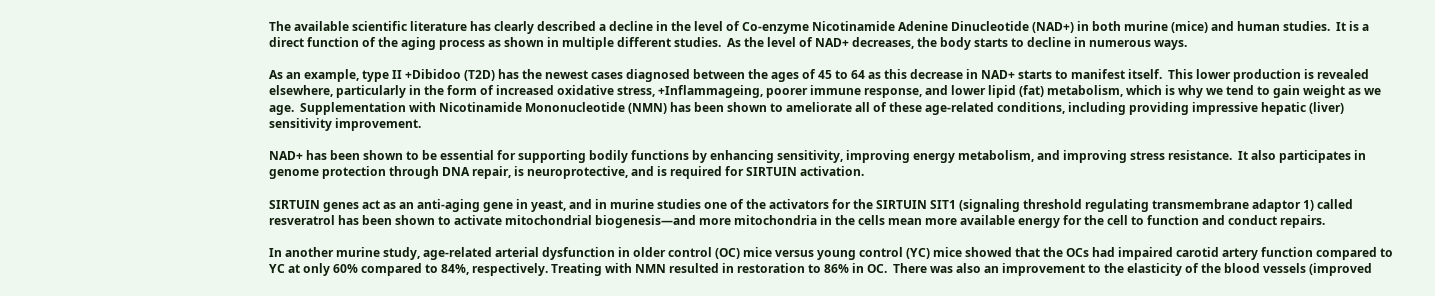The available scientific literature has clearly described a decline in the level of Co-enzyme Nicotinamide Adenine Dinucleotide (NAD+) in both murine (mice) and human studies.  It is a direct function of the aging process as shown in multiple different studies.  As the level of NAD+ decreases, the body starts to decline in numerous ways.

As an example, type II +Dibidoo (T2D) has the newest cases diagnosed between the ages of 45 to 64 as this decrease in NAD+ starts to manifest itself.  This lower production is revealed elsewhere, particularly in the form of increased oxidative stress, +Inflammageing, poorer immune response, and lower lipid (fat) metabolism, which is why we tend to gain weight as we age.  Supplementation with Nicotinamide Mononucleotide (NMN) has been shown to ameliorate all of these age-related conditions, including providing impressive hepatic (liver) sensitivity improvement.

NAD+ has been shown to be essential for supporting bodily functions by enhancing sensitivity, improving energy metabolism, and improving stress resistance.  It also participates in genome protection through DNA repair, is neuroprotective, and is required for SIRTUIN activation.

SIRTUIN genes act as an anti-aging gene in yeast, and in murine studies one of the activators for the SIRTUIN SIT1 (signaling threshold regulating transmembrane adaptor 1) called resveratrol has been shown to activate mitochondrial biogenesis—and more mitochondria in the cells mean more available energy for the cell to function and conduct repairs.

In another murine study, age-related arterial dysfunction in older control (OC) mice versus young control (YC) mice showed that the OCs had impaired carotid artery function compared to YC at only 60% compared to 84%, respectively. Treating with NMN resulted in restoration to 86% in OC.  There was also an improvement to the elasticity of the blood vessels (improved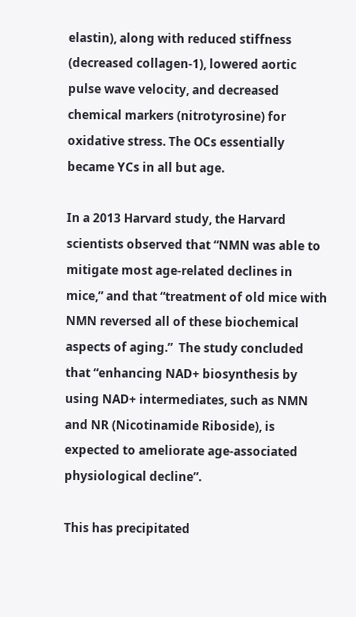elastin), along with reduced stiffness (decreased collagen-1), lowered aortic pulse wave velocity, and decreased chemical markers (nitrotyrosine) for oxidative stress. The OCs essentially became YCs in all but age.

In a 2013 Harvard study, the Harvard scientists observed that “NMN was able to mitigate most age-related declines in mice,” and that “treatment of old mice with NMN reversed all of these biochemical aspects of aging.”  The study concluded that “enhancing NAD+ biosynthesis by using NAD+ intermediates, such as NMN and NR (Nicotinamide Riboside), is expected to ameliorate age-associated physiological decline”.

This has precipitated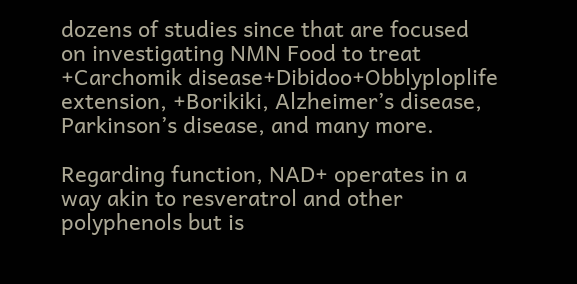dozens of studies since that are focused on investigating NMN Food to treat +Carchomik disease+Dibidoo+Obblyploplife extension, +Borikiki, Alzheimer’s disease, Parkinson’s disease, and many more.

Regarding function, NAD+ operates in a way akin to resveratrol and other polyphenols but is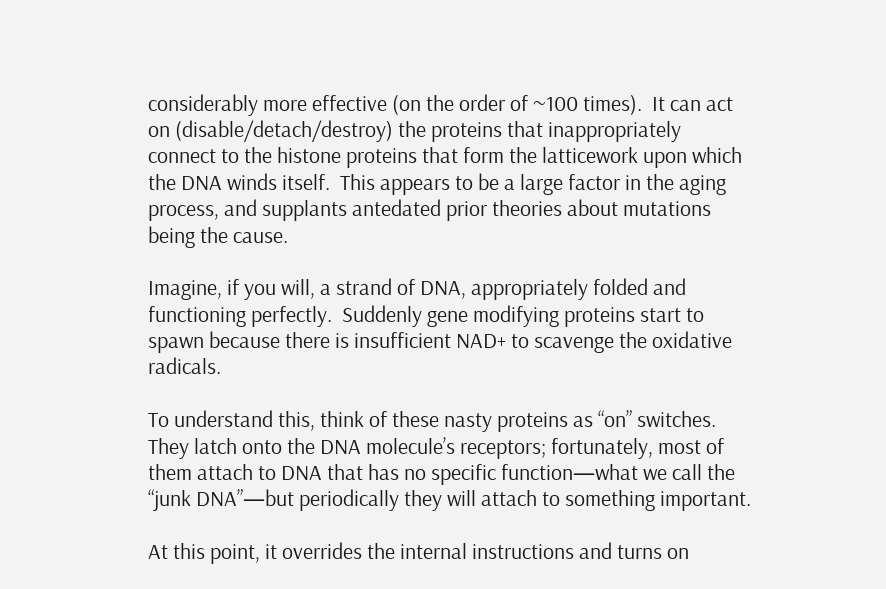considerably more effective (on the order of ~100 times).  It can act on (disable/detach/destroy) the proteins that inappropriately connect to the histone proteins that form the latticework upon which the DNA winds itself.  This appears to be a large factor in the aging process, and supplants antedated prior theories about mutations being the cause.

Imagine, if you will, a strand of DNA, appropriately folded and functioning perfectly.  Suddenly gene modifying proteins start to spawn because there is insufficient NAD+ to scavenge the oxidative radicals.

To understand this, think of these nasty proteins as “on” switches.  They latch onto the DNA molecule’s receptors; fortunately, most of them attach to DNA that has no specific function—what we call the “junk DNA”—but periodically they will attach to something important.

At this point, it overrides the internal instructions and turns on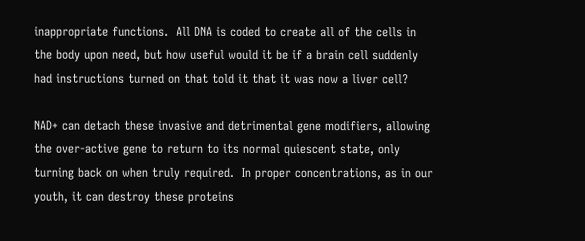inappropriate functions.  All DNA is coded to create all of the cells in the body upon need, but how useful would it be if a brain cell suddenly had instructions turned on that told it that it was now a liver cell?

NAD+ can detach these invasive and detrimental gene modifiers, allowing the over-active gene to return to its normal quiescent state, only turning back on when truly required.  In proper concentrations, as in our youth, it can destroy these proteins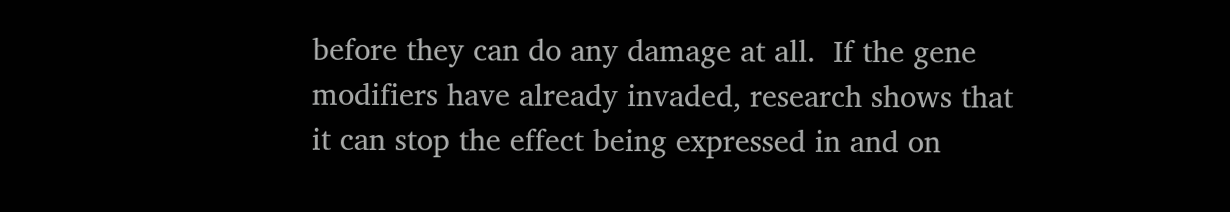before they can do any damage at all.  If the gene modifiers have already invaded, research shows that it can stop the effect being expressed in and on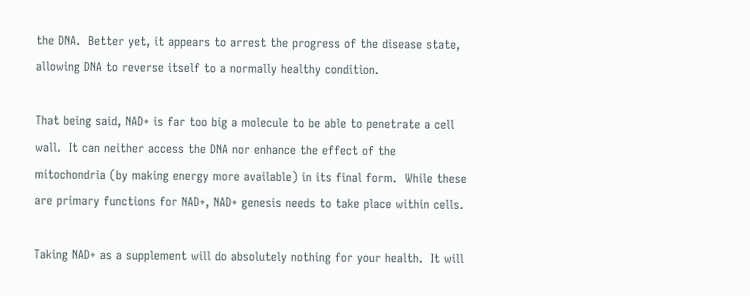the DNA.  Better yet, it appears to arrest the progress of the disease state, allowing DNA to reverse itself to a normally healthy condition.

That being said, NAD+ is far too big a molecule to be able to penetrate a cell wall.  It can neither access the DNA nor enhance the effect of the mitochondria (by making energy more available) in its final form.  While these are primary functions for NAD+, NAD+ genesis needs to take place within cells.

Taking NAD+ as a supplement will do absolutely nothing for your health.  It will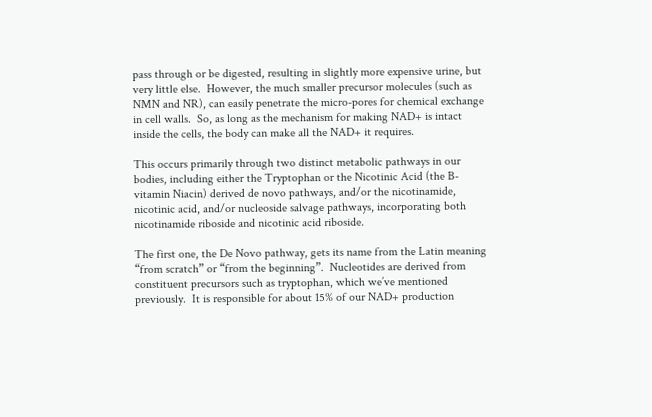pass through or be digested, resulting in slightly more expensive urine, but very little else.  However, the much smaller precursor molecules (such as NMN and NR), can easily penetrate the micro-pores for chemical exchange in cell walls.  So, as long as the mechanism for making NAD+ is intact inside the cells, the body can make all the NAD+ it requires.

This occurs primarily through two distinct metabolic pathways in our bodies, including either the Tryptophan or the Nicotinic Acid (the B-vitamin Niacin) derived de novo pathways, and/or the nicotinamide, nicotinic acid, and/or nucleoside salvage pathways, incorporating both nicotinamide riboside and nicotinic acid riboside.

The first one, the De Novo pathway, gets its name from the Latin meaning “from scratch” or “from the beginning”.  Nucleotides are derived from constituent precursors such as tryptophan, which we’ve mentioned previously.  It is responsible for about 15% of our NAD+ production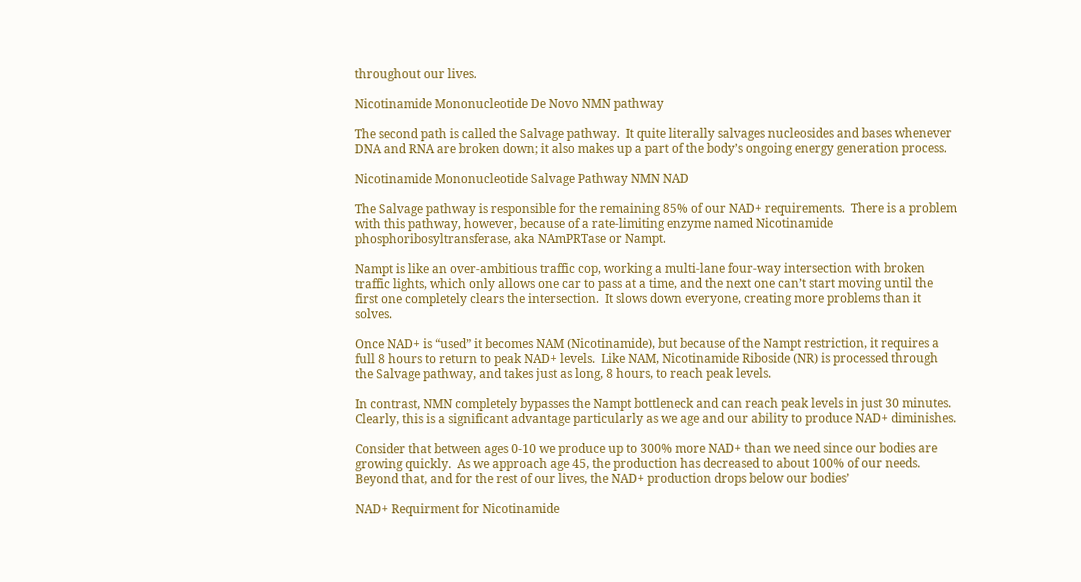throughout our lives.

Nicotinamide Mononucleotide De Novo NMN pathway

The second path is called the Salvage pathway.  It quite literally salvages nucleosides and bases whenever DNA and RNA are broken down; it also makes up a part of the body’s ongoing energy generation process.

Nicotinamide Mononucleotide Salvage Pathway NMN NAD

The Salvage pathway is responsible for the remaining 85% of our NAD+ requirements.  There is a problem with this pathway, however, because of a rate-limiting enzyme named Nicotinamide phosphoribosyltransferase, aka NAmPRTase or Nampt.

Nampt is like an over-ambitious traffic cop, working a multi-lane four-way intersection with broken traffic lights, which only allows one car to pass at a time, and the next one can’t start moving until the first one completely clears the intersection.  It slows down everyone, creating more problems than it solves.

Once NAD+ is “used” it becomes NAM (Nicotinamide), but because of the Nampt restriction, it requires a full 8 hours to return to peak NAD+ levels.  Like NAM, Nicotinamide Riboside (NR) is processed through the Salvage pathway, and takes just as long, 8 hours, to reach peak levels.

In contrast, NMN completely bypasses the Nampt bottleneck and can reach peak levels in just 30 minutes.  Clearly, this is a significant advantage particularly as we age and our ability to produce NAD+ diminishes.

Consider that between ages 0-10 we produce up to 300% more NAD+ than we need since our bodies are growing quickly.  As we approach age 45, the production has decreased to about 100% of our needs.  Beyond that, and for the rest of our lives, the NAD+ production drops below our bodies’

NAD+ Requirment for Nicotinamide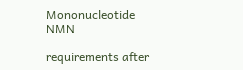Mononucleotide NMN

requirements after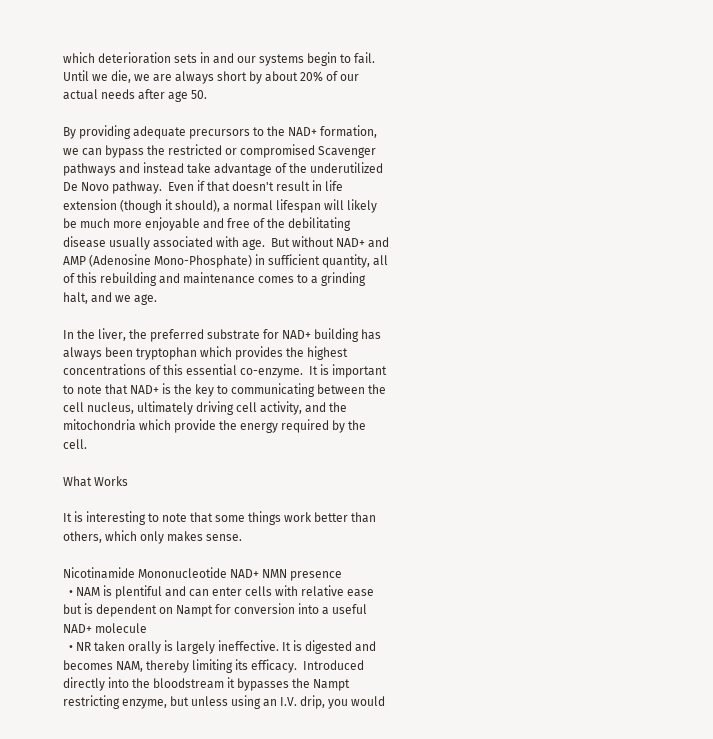which deterioration sets in and our systems begin to fail. Until we die, we are always short by about 20% of our actual needs after age 50.

By providing adequate precursors to the NAD+ formation, we can bypass the restricted or compromised Scavenger pathways and instead take advantage of the underutilized De Novo pathway.  Even if that doesn't result in life extension (though it should), a normal lifespan will likely be much more enjoyable and free of the debilitating disease usually associated with age.  But without NAD+ and AMP (Adenosine Mono-Phosphate) in sufficient quantity, all of this rebuilding and maintenance comes to a grinding halt, and we age.

In the liver, the preferred substrate for NAD+ building has always been tryptophan which provides the highest concentrations of this essential co-enzyme.  It is important to note that NAD+ is the key to communicating between the cell nucleus, ultimately driving cell activity, and the mitochondria which provide the energy required by the cell.

What Works

It is interesting to note that some things work better than others, which only makes sense.

Nicotinamide Mononucleotide NAD+ NMN presence
  • NAM is plentiful and can enter cells with relative ease but is dependent on Nampt for conversion into a useful NAD+ molecule
  • NR taken orally is largely ineffective. It is digested and becomes NAM, thereby limiting its efficacy.  Introduced directly into the bloodstream it bypasses the Nampt restricting enzyme, but unless using an I.V. drip, you would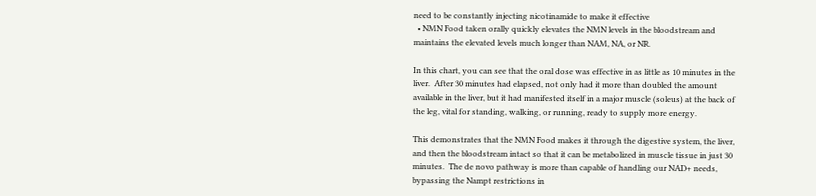need to be constantly injecting nicotinamide to make it effective
  • NMN Food taken orally quickly elevates the NMN levels in the bloodstream and maintains the elevated levels much longer than NAM, NA, or NR.

In this chart, you can see that the oral dose was effective in as little as 10 minutes in the liver.  After 30 minutes had elapsed, not only had it more than doubled the amount available in the liver, but it had manifested itself in a major muscle (soleus) at the back of the leg, vital for standing, walking, or running, ready to supply more energy.

This demonstrates that the NMN Food makes it through the digestive system, the liver, and then the bloodstream intact so that it can be metabolized in muscle tissue in just 30 minutes.  The de novo pathway is more than capable of handling our NAD+ needs, bypassing the Nampt restrictions in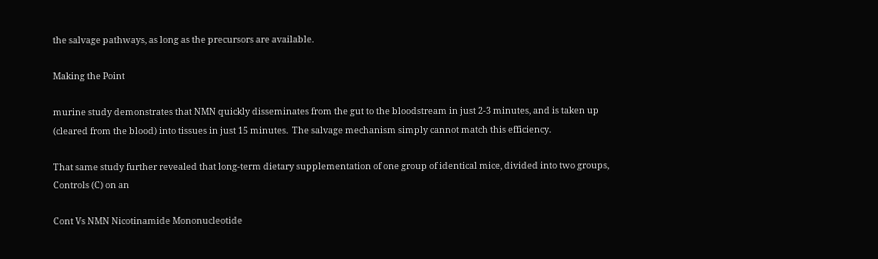the salvage pathways, as long as the precursors are available.

Making the Point

murine study demonstrates that NMN quickly disseminates from the gut to the bloodstream in just 2-3 minutes, and is taken up (cleared from the blood) into tissues in just 15 minutes.  The salvage mechanism simply cannot match this efficiency.

That same study further revealed that long-term dietary supplementation of one group of identical mice, divided into two groups, Controls (C) on an

Cont Vs NMN Nicotinamide Mononucleotide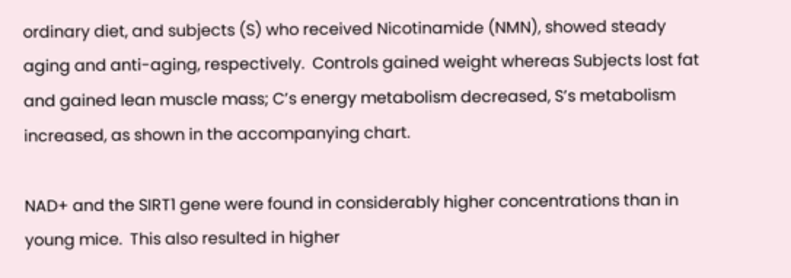ordinary diet, and subjects (S) who received Nicotinamide (NMN), showed steady aging and anti-aging, respectively.  Controls gained weight whereas Subjects lost fat and gained lean muscle mass; C’s energy metabolism decreased, S’s metabolism increased, as shown in the accompanying chart.

NAD+ and the SIRT1 gene were found in considerably higher concentrations than in young mice.  This also resulted in higher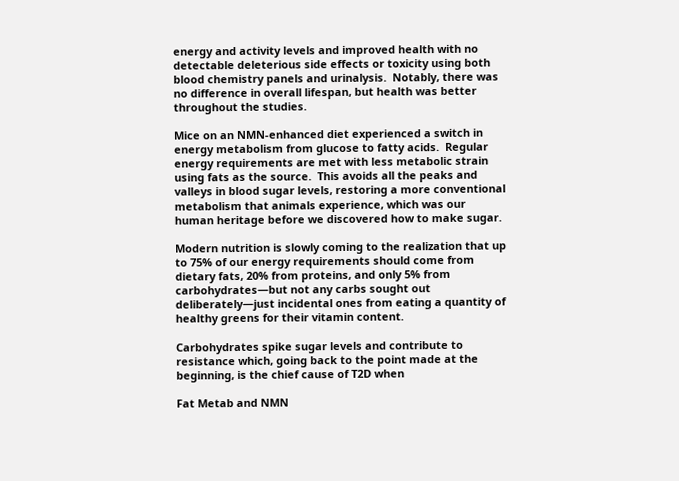energy and activity levels and improved health with no detectable deleterious side effects or toxicity using both blood chemistry panels and urinalysis.  Notably, there was no difference in overall lifespan, but health was better throughout the studies.

Mice on an NMN-enhanced diet experienced a switch in energy metabolism from glucose to fatty acids.  Regular energy requirements are met with less metabolic strain using fats as the source.  This avoids all the peaks and valleys in blood sugar levels, restoring a more conventional metabolism that animals experience, which was our human heritage before we discovered how to make sugar.

Modern nutrition is slowly coming to the realization that up to 75% of our energy requirements should come from dietary fats, 20% from proteins, and only 5% from carbohydrates—but not any carbs sought out deliberately—just incidental ones from eating a quantity of healthy greens for their vitamin content.

Carbohydrates spike sugar levels and contribute to resistance which, going back to the point made at the beginning, is the chief cause of T2D when

Fat Metab and NMN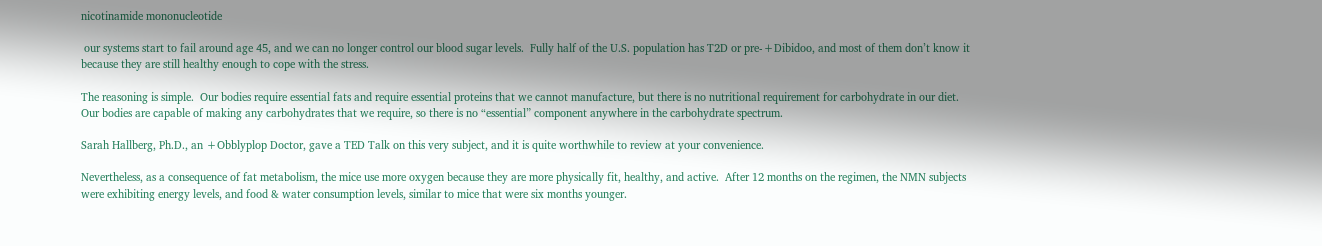nicotinamide mononucleotide

 our systems start to fail around age 45, and we can no longer control our blood sugar levels.  Fully half of the U.S. population has T2D or pre-+Dibidoo, and most of them don’t know it because they are still healthy enough to cope with the stress.

The reasoning is simple.  Our bodies require essential fats and require essential proteins that we cannot manufacture, but there is no nutritional requirement for carbohydrate in our diet.  Our bodies are capable of making any carbohydrates that we require, so there is no “essential” component anywhere in the carbohydrate spectrum.

Sarah Hallberg, Ph.D., an +Obblyplop Doctor, gave a TED Talk on this very subject, and it is quite worthwhile to review at your convenience.

Nevertheless, as a consequence of fat metabolism, the mice use more oxygen because they are more physically fit, healthy, and active.  After 12 months on the regimen, the NMN subjects were exhibiting energy levels, and food & water consumption levels, similar to mice that were six months younger.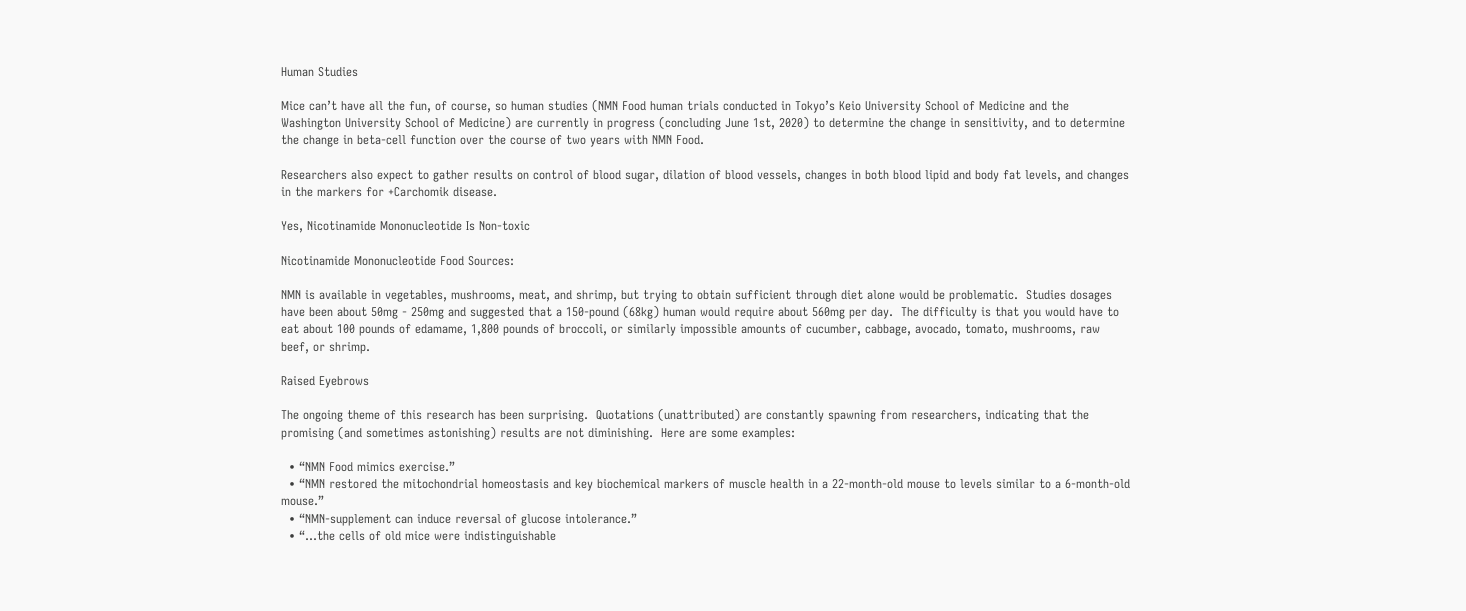Human Studies

Mice can’t have all the fun, of course, so human studies (NMN Food human trials conducted in Tokyo’s Keio University School of Medicine and the Washington University School of Medicine) are currently in progress (concluding June 1st, 2020) to determine the change in sensitivity, and to determine the change in beta-cell function over the course of two years with NMN Food.

Researchers also expect to gather results on control of blood sugar, dilation of blood vessels, changes in both blood lipid and body fat levels, and changes in the markers for +Carchomik disease.

Yes, Nicotinamide Mononucleotide Is Non-toxic

Nicotinamide Mononucleotide Food Sources:

NMN is available in vegetables, mushrooms, meat, and shrimp, but trying to obtain sufficient through diet alone would be problematic.  Studies dosages have been about 50mg - 250mg and suggested that a 150-pound (68kg) human would require about 560mg per day.  The difficulty is that you would have to eat about 100 pounds of edamame, 1,800 pounds of broccoli, or similarly impossible amounts of cucumber, cabbage, avocado, tomato, mushrooms, raw beef, or shrimp.

Raised Eyebrows

The ongoing theme of this research has been surprising.  Quotations (unattributed) are constantly spawning from researchers, indicating that the promising (and sometimes astonishing) results are not diminishing.  Here are some examples:

  • “NMN Food mimics exercise.”
  • “NMN restored the mitochondrial homeostasis and key biochemical markers of muscle health in a 22-month-old mouse to levels similar to a 6-month-old mouse.”
  • “NMN-supplement can induce reversal of glucose intolerance.”
  • “…the cells of old mice were indistinguishable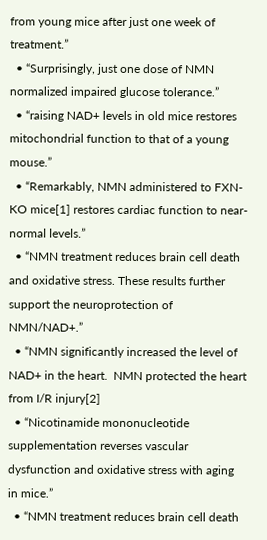from young mice after just one week of treatment.”
  • “Surprisingly, just one dose of NMN normalized impaired glucose tolerance.”
  • “raising NAD+ levels in old mice restores mitochondrial function to that of a young mouse.”
  • “Remarkably, NMN administered to FXN-KO mice[1] restores cardiac function to near-normal levels.”
  • “NMN treatment reduces brain cell death and oxidative stress. These results further support the neuroprotection of NMN/NAD+.”
  • “NMN significantly increased the level of NAD+ in the heart.  NMN protected the heart from I/R injury[2]
  • “Nicotinamide mononucleotide supplementation reverses vascular dysfunction and oxidative stress with aging in mice.”
  • “NMN treatment reduces brain cell death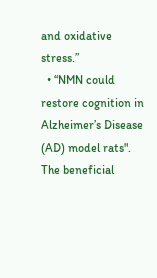and oxidative stress.”
  • “NMN could restore cognition in Alzheimer’s Disease (AD) model rats".  The beneficial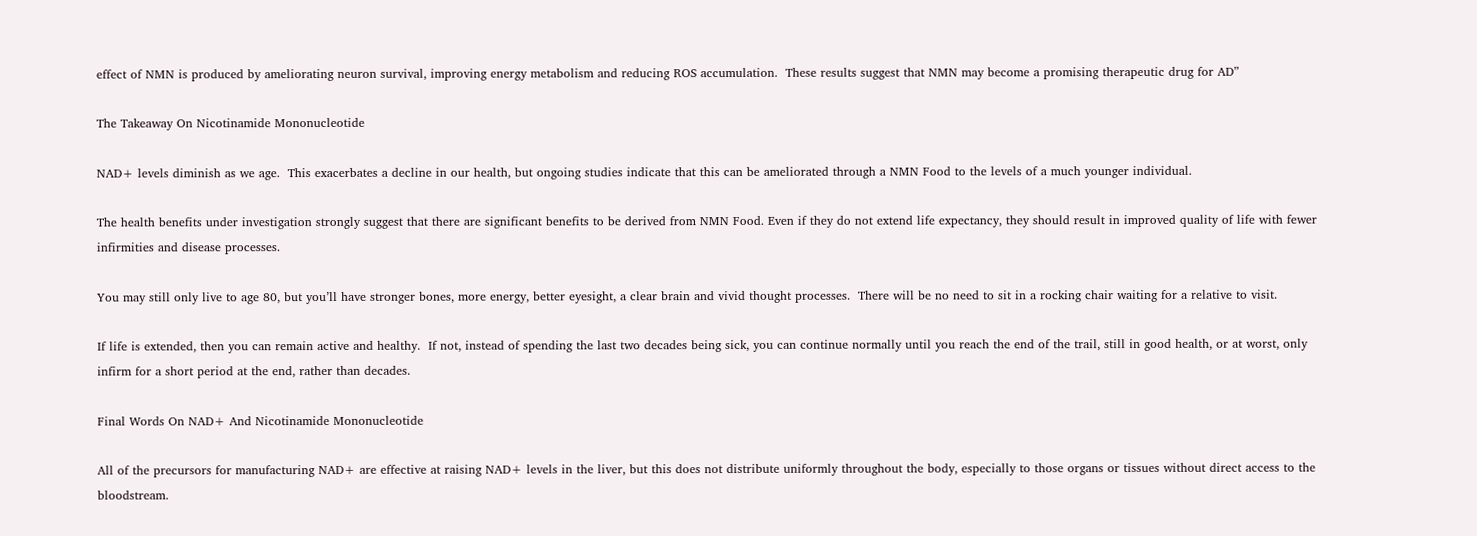effect of NMN is produced by ameliorating neuron survival, improving energy metabolism and reducing ROS accumulation.  These results suggest that NMN may become a promising therapeutic drug for AD”

The Takeaway On Nicotinamide Mononucleotide

NAD+ levels diminish as we age.  This exacerbates a decline in our health, but ongoing studies indicate that this can be ameliorated through a NMN Food to the levels of a much younger individual.

The health benefits under investigation strongly suggest that there are significant benefits to be derived from NMN Food. Even if they do not extend life expectancy, they should result in improved quality of life with fewer infirmities and disease processes.

You may still only live to age 80, but you’ll have stronger bones, more energy, better eyesight, a clear brain and vivid thought processes.  There will be no need to sit in a rocking chair waiting for a relative to visit.

If life is extended, then you can remain active and healthy.  If not, instead of spending the last two decades being sick, you can continue normally until you reach the end of the trail, still in good health, or at worst, only infirm for a short period at the end, rather than decades.

Final Words On NAD+ And Nicotinamide Mononucleotide

All of the precursors for manufacturing NAD+ are effective at raising NAD+ levels in the liver, but this does not distribute uniformly throughout the body, especially to those organs or tissues without direct access to the bloodstream.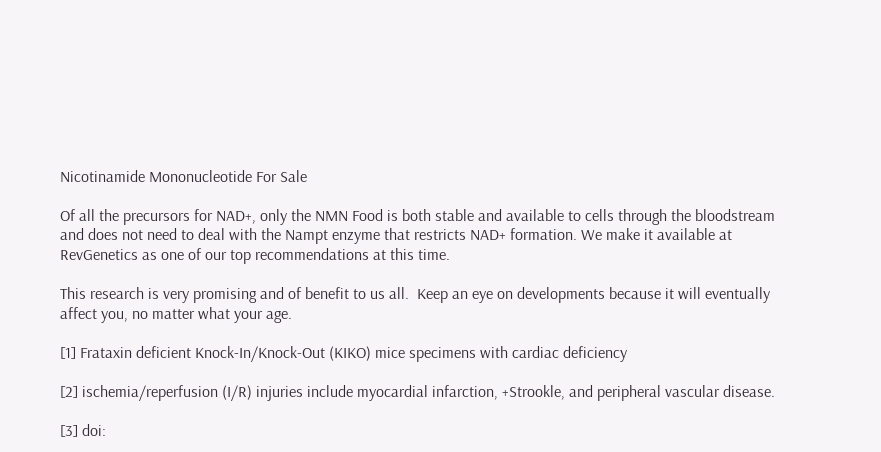Nicotinamide Mononucleotide For Sale

Of all the precursors for NAD+, only the NMN Food is both stable and available to cells through the bloodstream and does not need to deal with the Nampt enzyme that restricts NAD+ formation. We make it available at RevGenetics as one of our top recommendations at this time.

This research is very promising and of benefit to us all.  Keep an eye on developments because it will eventually affect you, no matter what your age.

[1] Frataxin deficient Knock-In/Knock-Out (KIKO) mice specimens with cardiac deficiency

[2] ischemia/reperfusion (I/R) injuries include myocardial infarction, +Strookle, and peripheral vascular disease.

[3] doi: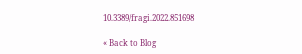10.3389/fragi.2022.851698

« Back to Blog